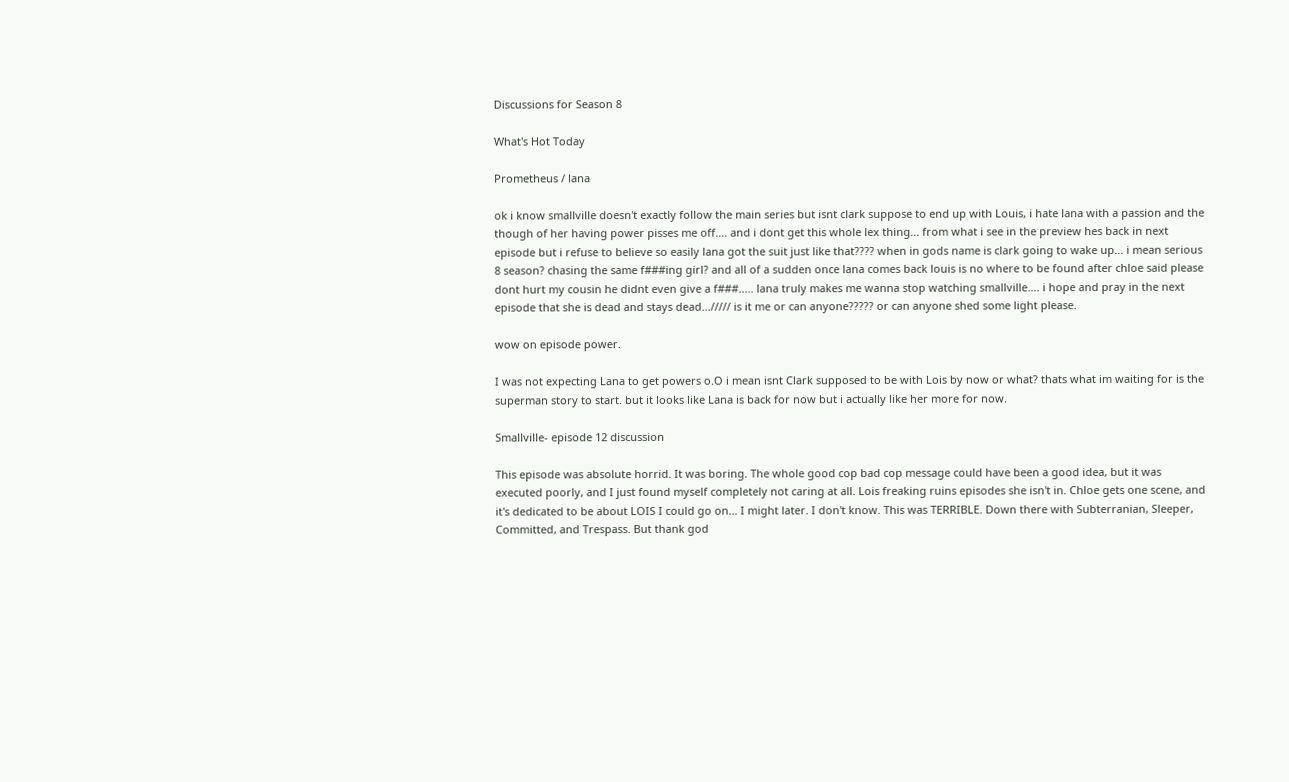Discussions for Season 8

What's Hot Today

Prometheus / lana

ok i know smallville doesn't exactly follow the main series but isnt clark suppose to end up with Louis, i hate lana with a passion and the though of her having power pisses me off.... and i dont get this whole lex thing... from what i see in the preview hes back in next episode but i refuse to believe so easily lana got the suit just like that???? when in gods name is clark going to wake up... i mean serious 8 season? chasing the same f###ing girl? and all of a sudden once lana comes back louis is no where to be found after chloe said please dont hurt my cousin he didnt even give a f###..... lana truly makes me wanna stop watching smallville.... i hope and pray in the next episode that she is dead and stays dead...///// is it me or can anyone????? or can anyone shed some light please.

wow on episode power.

I was not expecting Lana to get powers o.O i mean isnt Clark supposed to be with Lois by now or what? thats what im waiting for is the superman story to start. but it looks like Lana is back for now but i actually like her more for now.

Smallville- episode 12 discussion

This episode was absolute horrid. It was boring. The whole good cop bad cop message could have been a good idea, but it was executed poorly, and I just found myself completely not caring at all. Lois freaking ruins episodes she isn't in. Chloe gets one scene, and it's dedicated to be about LOIS I could go on... I might later. I don't know. This was TERRIBLE. Down there with Subterranian, Sleeper, Committed, and Trespass. But thank god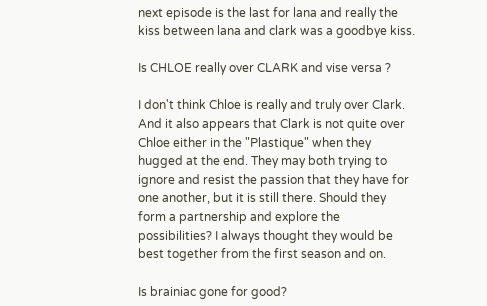next episode is the last for lana and really the kiss between lana and clark was a goodbye kiss.

Is CHLOE really over CLARK and vise versa ?

I don't think Chloe is really and truly over Clark. And it also appears that Clark is not quite over Chloe either in the "Plastique" when they hugged at the end. They may both trying to ignore and resist the passion that they have for one another, but it is still there. Should they form a partnership and explore the possibilities? I always thought they would be best together from the first season and on.

Is brainiac gone for good?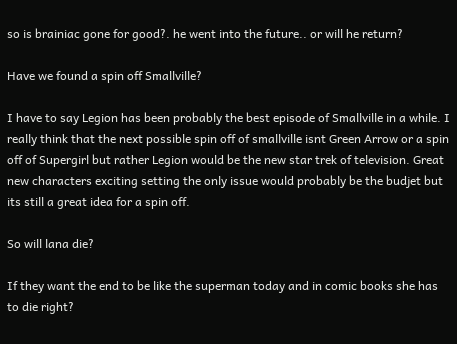so is brainiac gone for good?. he went into the future.. or will he return?

Have we found a spin off Smallville?

I have to say Legion has been probably the best episode of Smallville in a while. I really think that the next possible spin off of smallville isnt Green Arrow or a spin off of Supergirl but rather Legion would be the new star trek of television. Great new characters exciting setting the only issue would probably be the budjet but its still a great idea for a spin off.

So will lana die?

If they want the end to be like the superman today and in comic books she has to die right?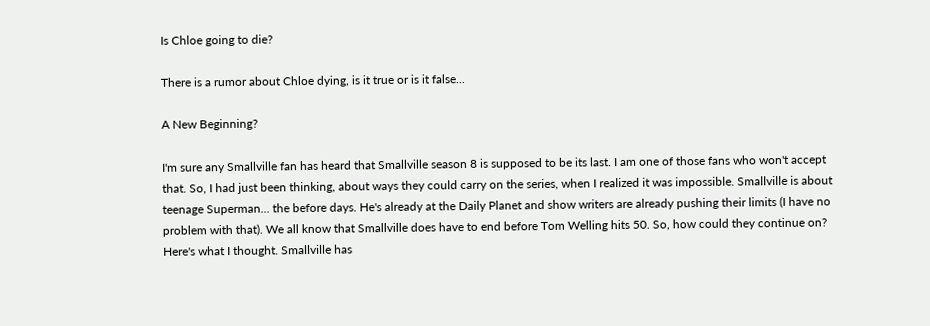Is Chloe going to die?

There is a rumor about Chloe dying, is it true or is it false...

A New Beginning?

I'm sure any Smallville fan has heard that Smallville season 8 is supposed to be its last. I am one of those fans who won't accept that. So, I had just been thinking, about ways they could carry on the series, when I realized it was impossible. Smallville is about teenage Superman... the before days. He's already at the Daily Planet and show writers are already pushing their limits (I have no problem with that). We all know that Smallville does have to end before Tom Welling hits 50. So, how could they continue on? Here's what I thought. Smallville has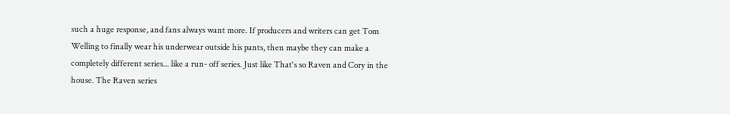such a huge response, and fans always want more. If producers and writers can get Tom Welling to finally wear his underwear outside his pants, then maybe they can make a completely different series... like a run- off series. Just like That's so Raven and Cory in the house. The Raven series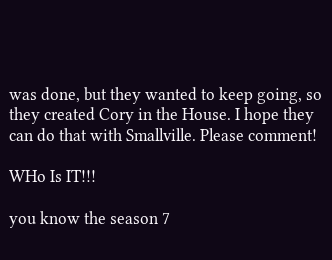was done, but they wanted to keep going, so they created Cory in the House. I hope they can do that with Smallville. Please comment!

WHo Is IT!!!

you know the season 7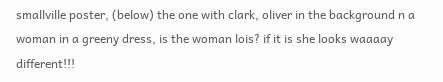smallville poster, (below) the one with clark, oliver in the background n a woman in a greeny dress, is the woman lois? if it is she looks waaaay different!!!